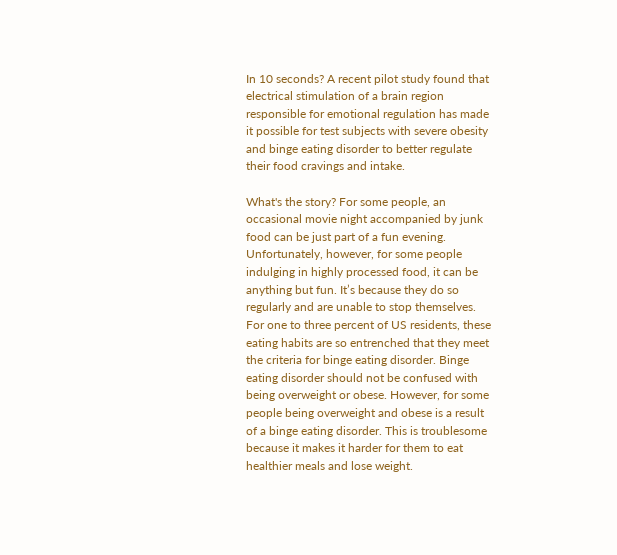In 10 seconds? A recent pilot study found that electrical stimulation of a brain region responsible for emotional regulation has made it possible for test subjects with severe obesity and binge eating disorder to better regulate their food cravings and intake.

What's the story? For some people, an occasional movie night accompanied by junk food can be just part of a fun evening. Unfortunately, however, for some people indulging in highly processed food, it can be anything but fun. It’s because they do so regularly and are unable to stop themselves. For one to three percent of US residents, these eating habits are so entrenched that they meet the criteria for binge eating disorder. Binge eating disorder should not be confused with being overweight or obese. However, for some people being overweight and obese is a result of a binge eating disorder. This is troublesome because it makes it harder for them to eat healthier meals and lose weight.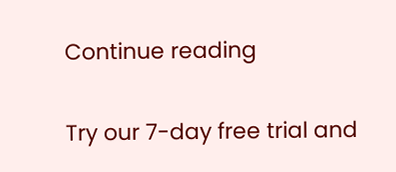Continue reading

Try our 7-day free trial and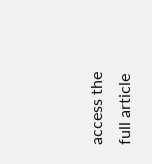access the full article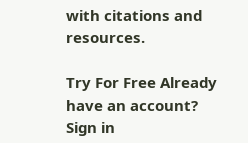with citations and resources.

Try For Free Already have an account? Sign in